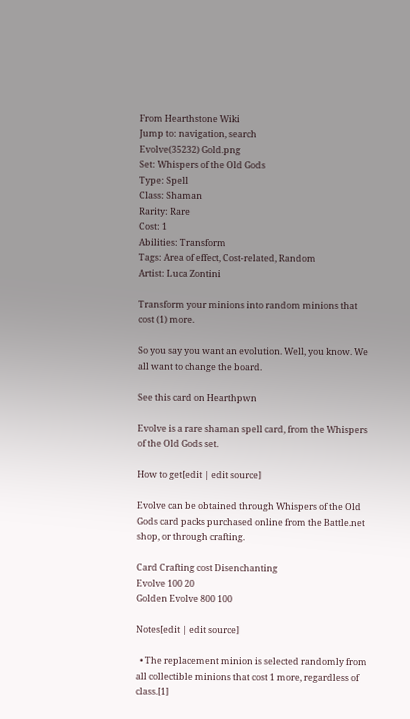From Hearthstone Wiki
Jump to: navigation, search
Evolve(35232) Gold.png
Set: Whispers of the Old Gods
Type: Spell
Class: Shaman
Rarity: Rare
Cost: 1
Abilities: Transform
Tags: Area of effect, Cost-related, Random
Artist: Luca Zontini

Transform your minions into random minions that cost (1) more.

So you say you want an evolution. Well, you know. We all want to change the board.

See this card on Hearthpwn

Evolve is a rare shaman spell card, from the Whispers of the Old Gods set.

How to get[edit | edit source]

Evolve can be obtained through Whispers of the Old Gods card packs purchased online from the Battle.net shop, or through crafting.

Card Crafting cost Disenchanting
Evolve 100 20
Golden Evolve 800 100

Notes[edit | edit source]

  • The replacement minion is selected randomly from all collectible minions that cost 1 more, regardless of class.[1]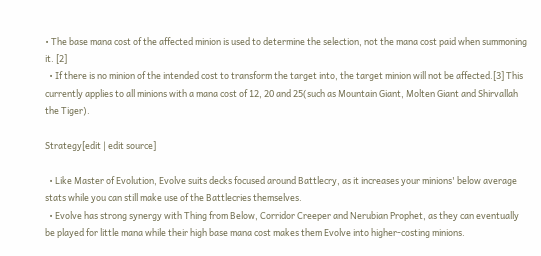• The base mana cost of the affected minion is used to determine the selection, not the mana cost paid when summoning it. [2]
  • If there is no minion of the intended cost to transform the target into, the target minion will not be affected.[3] This currently applies to all minions with a mana cost of 12, 20 and 25(such as Mountain Giant, Molten Giant and Shirvallah the Tiger).

Strategy[edit | edit source]

  • Like Master of Evolution, Evolve suits decks focused around Battlecry, as it increases your minions' below average stats while you can still make use of the Battlecries themselves.
  • Evolve has strong synergy with Thing from Below, Corridor Creeper and Nerubian Prophet, as they can eventually be played for little mana while their high base mana cost makes them Evolve into higher-costing minions.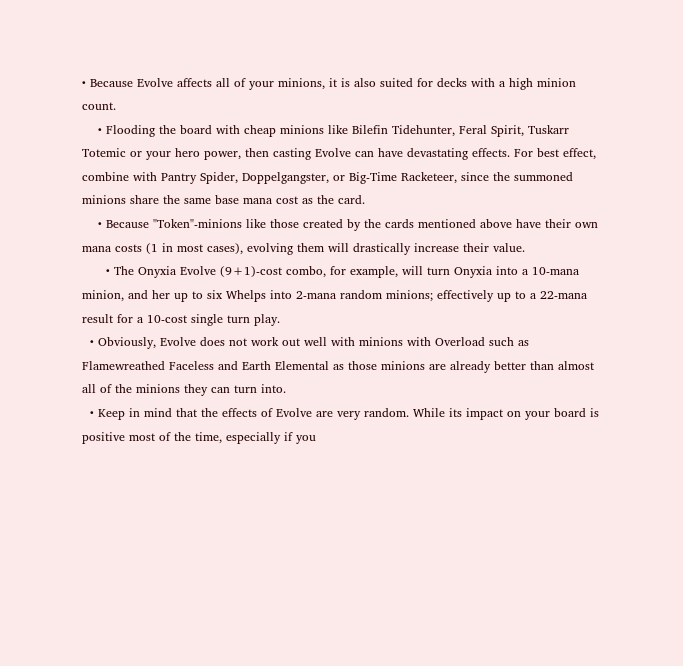• Because Evolve affects all of your minions, it is also suited for decks with a high minion count.
    • Flooding the board with cheap minions like Bilefin Tidehunter, Feral Spirit, Tuskarr Totemic or your hero power, then casting Evolve can have devastating effects. For best effect, combine with Pantry Spider, Doppelgangster, or Big-Time Racketeer, since the summoned minions share the same base mana cost as the card.
    • Because "Token"-minions like those created by the cards mentioned above have their own mana costs (1 in most cases), evolving them will drastically increase their value.
      • The Onyxia Evolve (9+1)-cost combo, for example, will turn Onyxia into a 10-mana minion, and her up to six Whelps into 2-mana random minions; effectively up to a 22-mana result for a 10-cost single turn play.
  • Obviously, Evolve does not work out well with minions with Overload such as Flamewreathed Faceless and Earth Elemental as those minions are already better than almost all of the minions they can turn into.
  • Keep in mind that the effects of Evolve are very random. While its impact on your board is positive most of the time, especially if you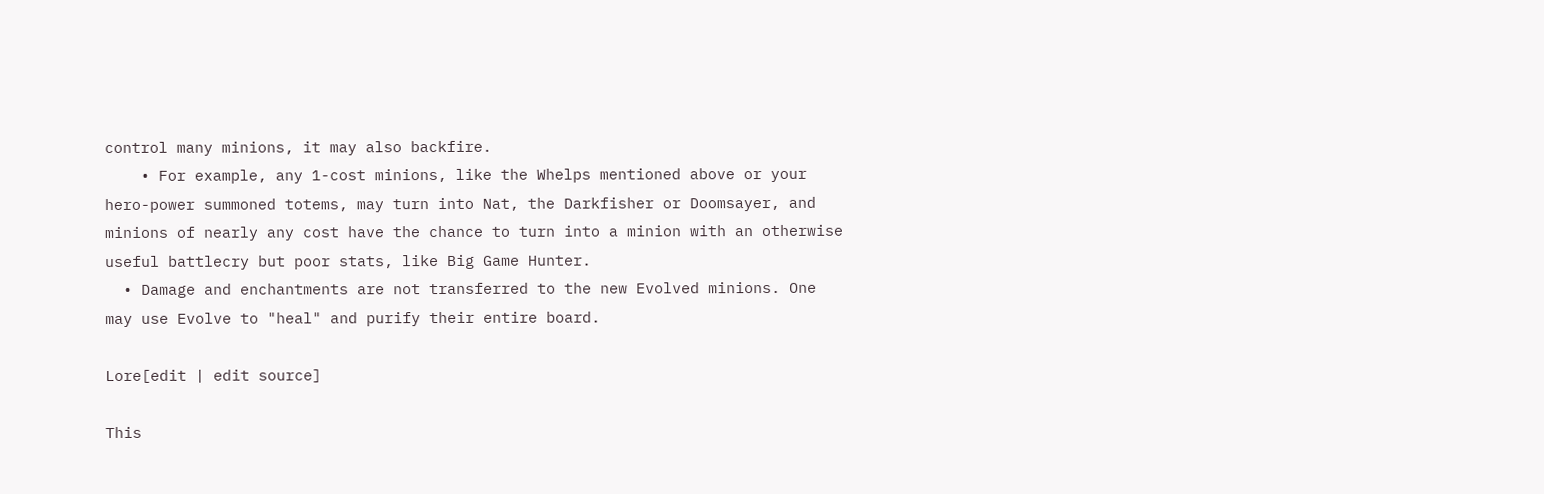control many minions, it may also backfire.
    • For example, any 1-cost minions, like the Whelps mentioned above or your hero-power summoned totems, may turn into Nat, the Darkfisher or Doomsayer, and minions of nearly any cost have the chance to turn into a minion with an otherwise useful battlecry but poor stats, like Big Game Hunter.
  • Damage and enchantments are not transferred to the new Evolved minions. One may use Evolve to "heal" and purify their entire board.

Lore[edit | edit source]

This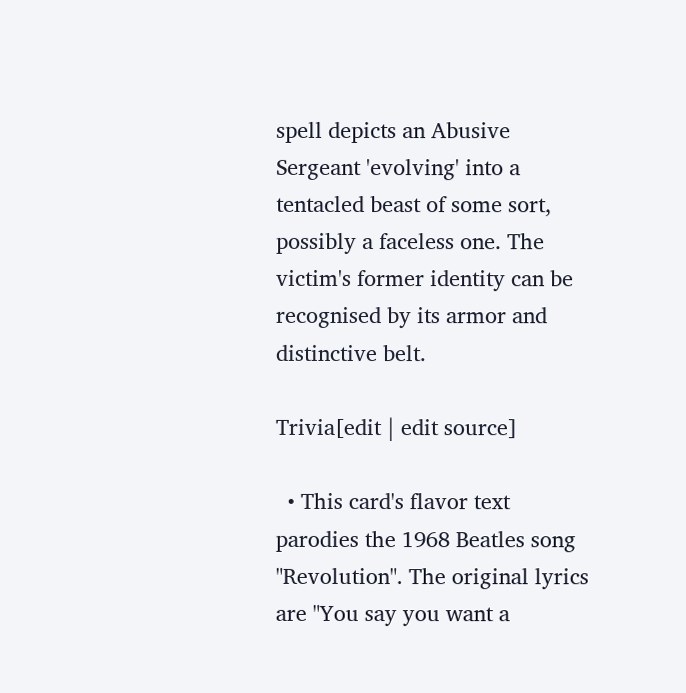spell depicts an Abusive Sergeant 'evolving' into a tentacled beast of some sort, possibly a faceless one. The victim's former identity can be recognised by its armor and distinctive belt.

Trivia[edit | edit source]

  • This card's flavor text parodies the 1968 Beatles song "Revolution". The original lyrics are "You say you want a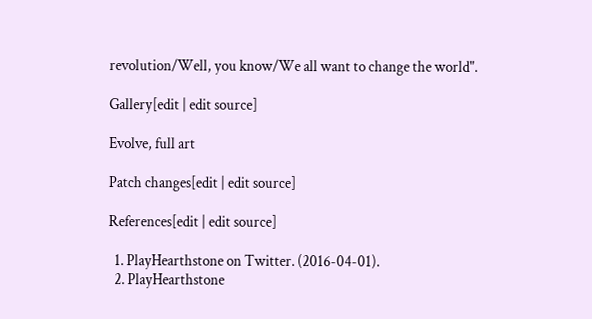revolution/Well, you know/We all want to change the world".

Gallery[edit | edit source]

Evolve, full art

Patch changes[edit | edit source]

References[edit | edit source]

  1. PlayHearthstone on Twitter. (2016-04-01).
  2. PlayHearthstone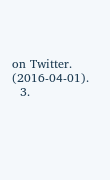on Twitter. (2016-04-01).
  3.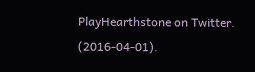PlayHearthstone on Twitter. (2016-04-01).